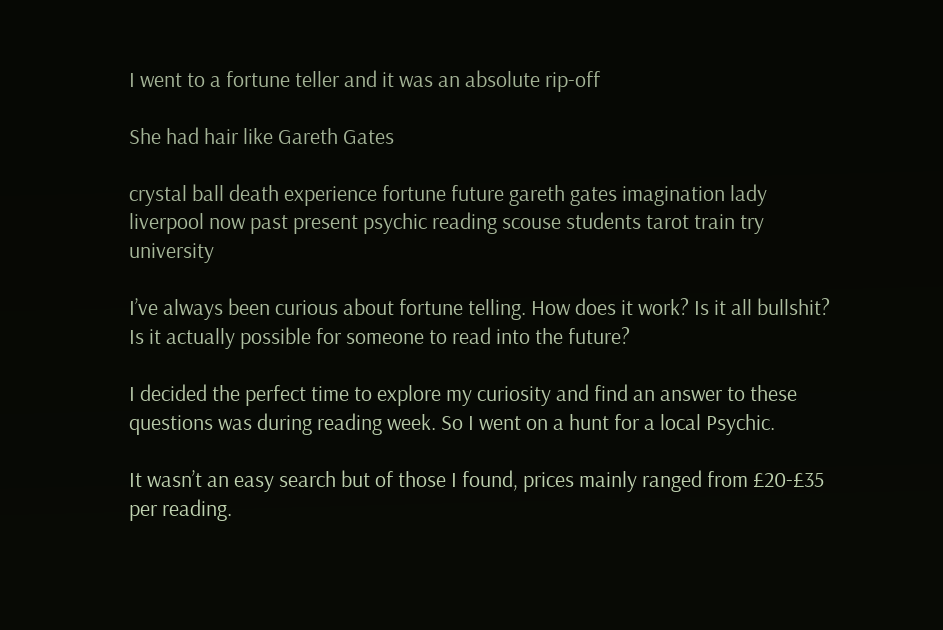I went to a fortune teller and it was an absolute rip-off

She had hair like Gareth Gates

crystal ball death experience fortune future gareth gates imagination lady liverpool now past present psychic reading scouse students tarot train try university

I’ve always been curious about fortune telling. How does it work? Is it all bullshit? Is it actually possible for someone to read into the future?

I decided the perfect time to explore my curiosity and find an answer to these questions was during reading week. So I went on a hunt for a local Psychic.

It wasn’t an easy search but of those I found, prices mainly ranged from £20-£35 per reading.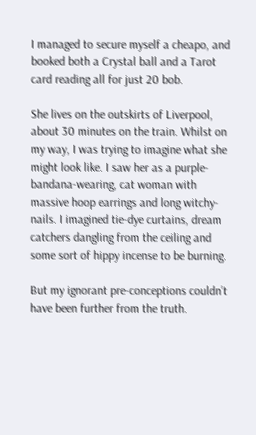I managed to secure myself a cheapo, and booked both a Crystal ball and a Tarot card reading all for just 20 bob.

She lives on the outskirts of Liverpool, about 30 minutes on the train. Whilst on my way, I was trying to imagine what she might look like. I saw her as a purple-bandana-wearing, cat woman with massive hoop earrings and long witchy-nails. I imagined tie-dye curtains, dream catchers dangling from the ceiling and some sort of hippy incense to be burning.

But my ignorant pre-conceptions couldn’t have been further from the truth.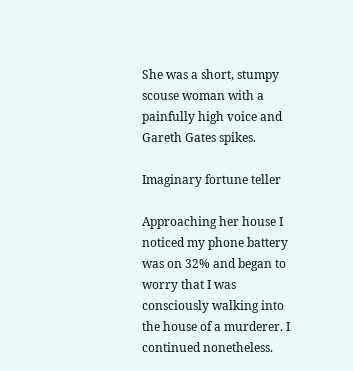She was a short, stumpy scouse woman with a painfully high voice and Gareth Gates spikes.

Imaginary fortune teller

Approaching her house I noticed my phone battery was on 32% and began to worry that I was consciously walking into the house of a murderer. I continued nonetheless.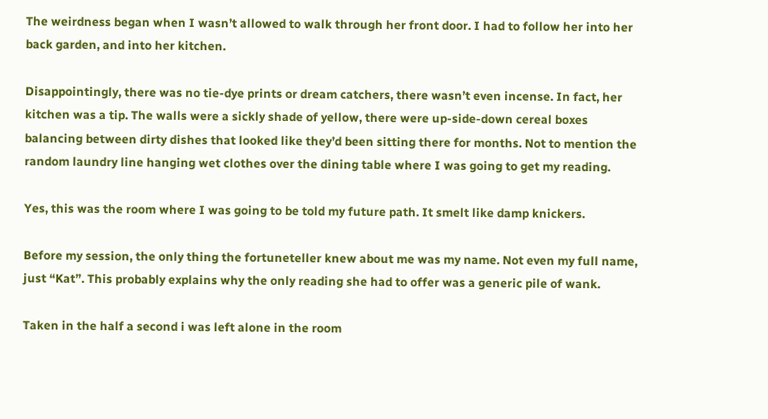The weirdness began when I wasn’t allowed to walk through her front door. I had to follow her into her back garden, and into her kitchen.

Disappointingly, there was no tie-dye prints or dream catchers, there wasn’t even incense. In fact, her kitchen was a tip. The walls were a sickly shade of yellow, there were up-side-down cereal boxes balancing between dirty dishes that looked like they’d been sitting there for months. Not to mention the random laundry line hanging wet clothes over the dining table where I was going to get my reading.

Yes, this was the room where I was going to be told my future path. It smelt like damp knickers.

Before my session, the only thing the fortuneteller knew about me was my name. Not even my full name, just “Kat”. This probably explains why the only reading she had to offer was a generic pile of wank.

Taken in the half a second i was left alone in the room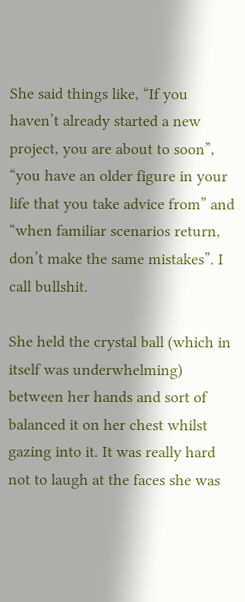She said things like, “If you haven’t already started a new project, you are about to soon”, “you have an older figure in your life that you take advice from” and “when familiar scenarios return, don’t make the same mistakes”. I call bullshit.

She held the crystal ball (which in itself was underwhelming) between her hands and sort of balanced it on her chest whilst gazing into it. It was really hard not to laugh at the faces she was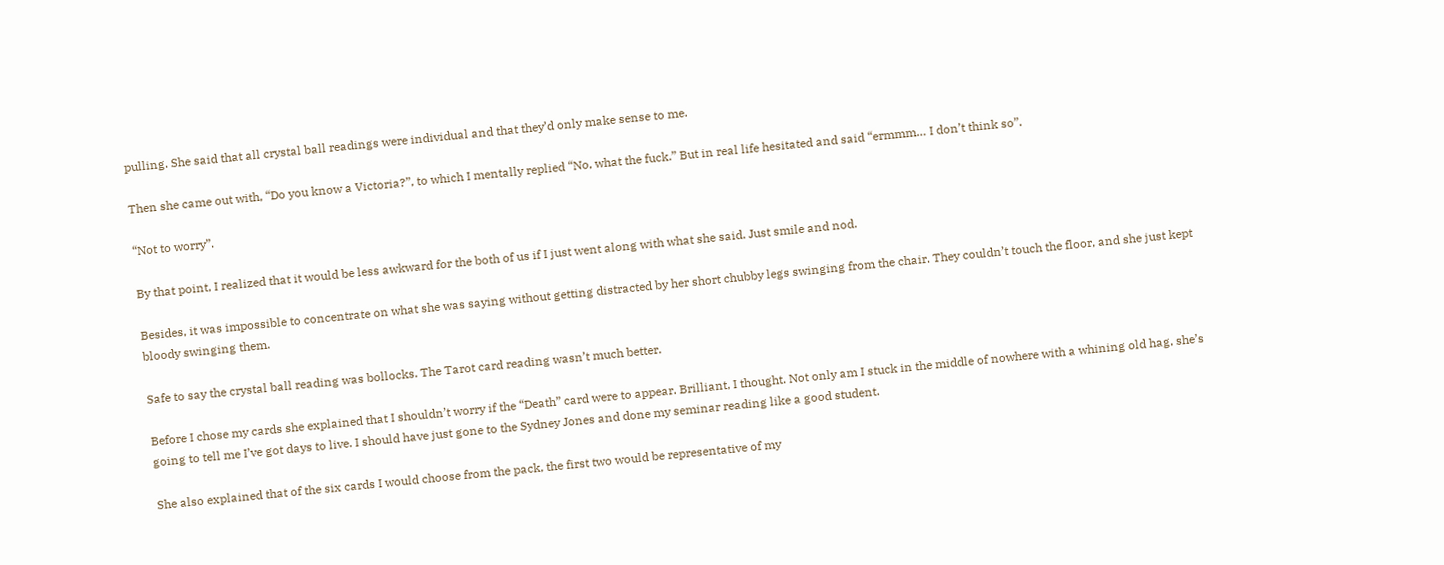pulling. She said that all crystal ball readings were individual and that they’d only make sense to me.

Then she came out with, “Do you know a Victoria?”, to which I mentally replied “No, what the fuck.” But in real life hesitated and said “ermmm… I don’t think so”.

“Not to worry”.

By that point, I realized that it would be less awkward for the both of us if I just went along with what she said. Just smile and nod.

Besides, it was impossible to concentrate on what she was saying without getting distracted by her short chubby legs swinging from the chair. They couldn’t touch the floor, and she just kept bloody swinging them.

Safe to say the crystal ball reading was bollocks. The Tarot card reading wasn’t much better.

Before I chose my cards she explained that I shouldn’t worry if the “Death” card were to appear. Brilliant, I thought. Not only am I stuck in the middle of nowhere with a whining old hag, she’s going to tell me I’ve got days to live. I should have just gone to the Sydney Jones and done my seminar reading like a good student.

She also explained that of the six cards I would choose from the pack, the first two would be representative of my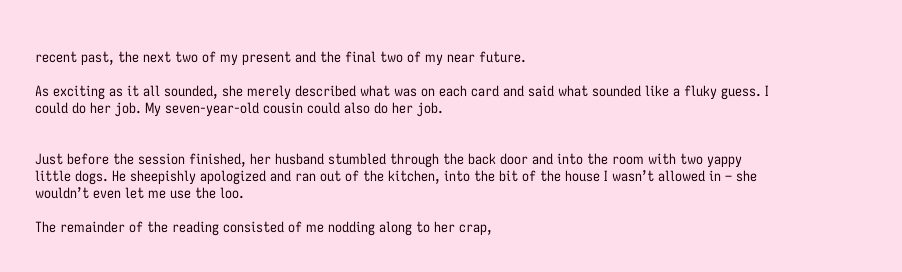recent past, the next two of my present and the final two of my near future.

As exciting as it all sounded, she merely described what was on each card and said what sounded like a fluky guess. I could do her job. My seven-year-old cousin could also do her job.


Just before the session finished, her husband stumbled through the back door and into the room with two yappy little dogs. He sheepishly apologized and ran out of the kitchen, into the bit of the house I wasn’t allowed in – she wouldn’t even let me use the loo.

The remainder of the reading consisted of me nodding along to her crap,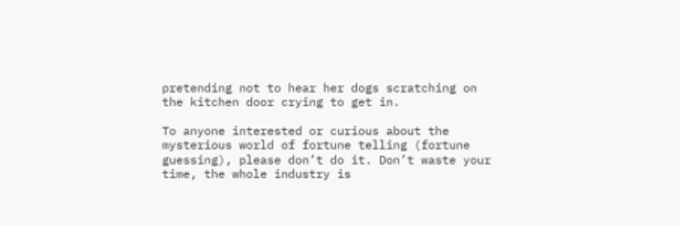pretending not to hear her dogs scratching on the kitchen door crying to get in.

To anyone interested or curious about the mysterious world of fortune telling (fortune guessing), please don’t do it. Don’t waste your time, the whole industry is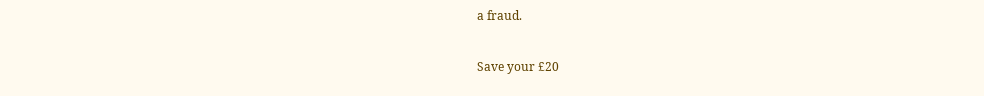a fraud.

Save your £20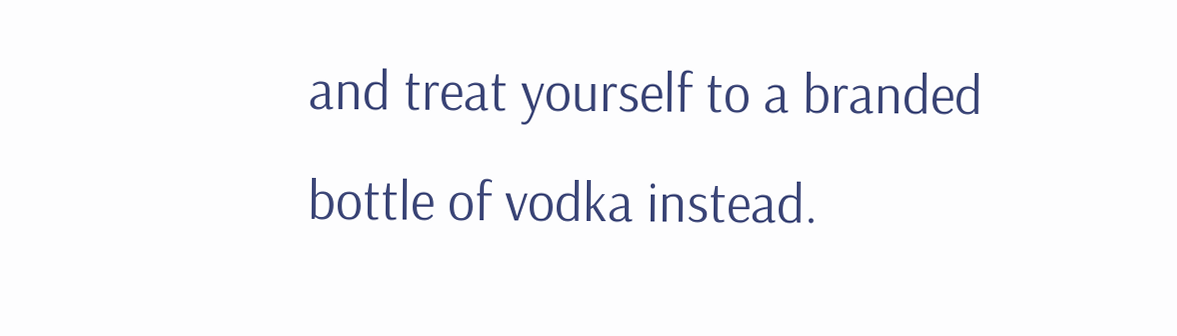and treat yourself to a branded bottle of vodka instead.